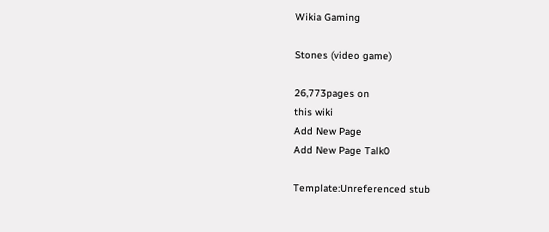Wikia Gaming

Stones (video game)

26,773pages on
this wiki
Add New Page
Add New Page Talk0

Template:Unreferenced stub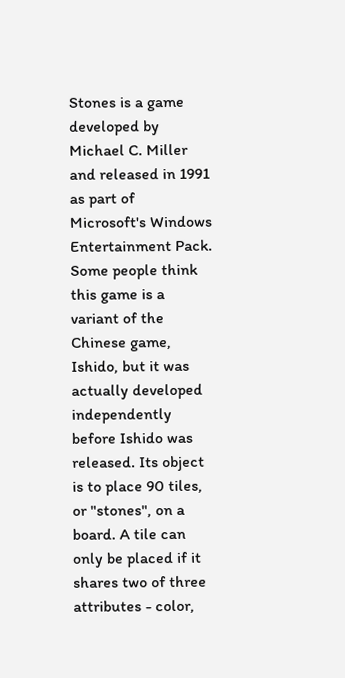Stones is a game developed by Michael C. Miller and released in 1991 as part of Microsoft's Windows Entertainment Pack. Some people think this game is a variant of the Chinese game, Ishido, but it was actually developed independently before Ishido was released. Its object is to place 90 tiles, or "stones", on a board. A tile can only be placed if it shares two of three attributes - color,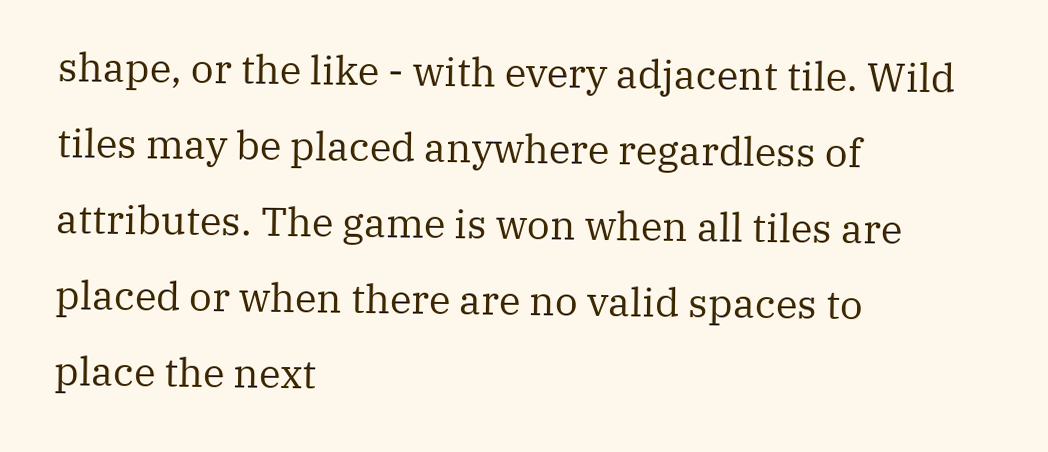shape, or the like - with every adjacent tile. Wild tiles may be placed anywhere regardless of attributes. The game is won when all tiles are placed or when there are no valid spaces to place the next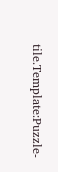tile.Template:Puzzle-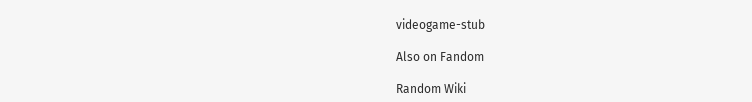videogame-stub

Also on Fandom

Random Wiki